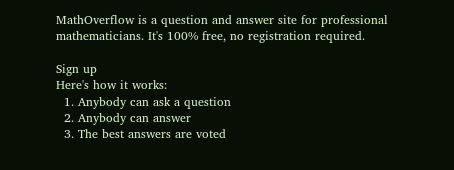MathOverflow is a question and answer site for professional mathematicians. It's 100% free, no registration required.

Sign up
Here's how it works:
  1. Anybody can ask a question
  2. Anybody can answer
  3. The best answers are voted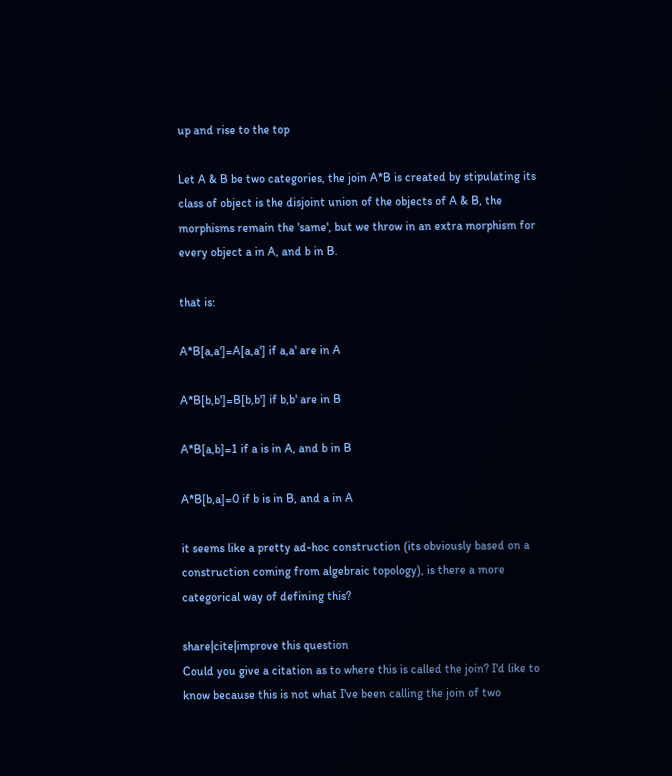up and rise to the top

Let A & B be two categories, the join A*B is created by stipulating its class of object is the disjoint union of the objects of A & B, the morphisms remain the 'same', but we throw in an extra morphism for every object a in A, and b in B.

that is:

A*B[a,a']=A[a,a'] if a,a' are in A

A*B[b,b']=B[b,b'] if b,b' are in B

A*B[a,b]=1 if a is in A, and b in B

A*B[b,a]=0 if b is in B, and a in A

it seems like a pretty ad-hoc construction (its obviously based on a construction coming from algebraic topology), is there a more categorical way of defining this?

share|cite|improve this question
Could you give a citation as to where this is called the join? I'd like to know because this is not what I've been calling the join of two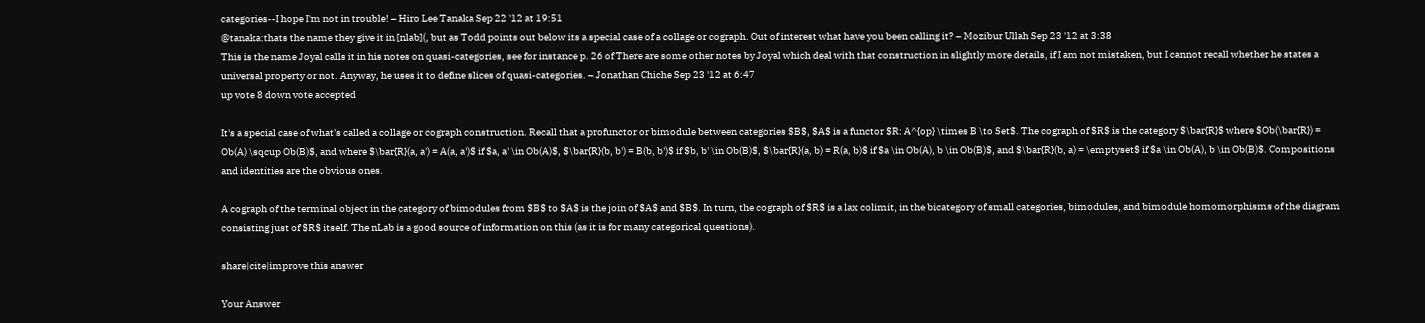categories--I hope I'm not in trouble! – Hiro Lee Tanaka Sep 22 '12 at 19:51
@tanaka:thats the name they give it in [nlab](, but as Todd points out below its a special case of a collage or cograph. Out of interest what have you been calling it? – Mozibur Ullah Sep 23 '12 at 3:38
This is the name Joyal calls it in his notes on quasi-categories, see for instance p. 26 of There are some other notes by Joyal which deal with that construction in slightly more details, if I am not mistaken, but I cannot recall whether he states a universal property or not. Anyway, he uses it to define slices of quasi-categories. – Jonathan Chiche Sep 23 '12 at 6:47
up vote 8 down vote accepted

It's a special case of what's called a collage or cograph construction. Recall that a profunctor or bimodule between categories $B$, $A$ is a functor $R: A^{op} \times B \to Set$. The cograph of $R$ is the category $\bar{R}$ where $Ob(\bar{R}) = Ob(A) \sqcup Ob(B)$, and where $\bar{R}(a, a') = A(a, a')$ if $a, a' \in Ob(A)$, $\bar{R}(b, b') = B(b, b')$ if $b, b' \in Ob(B)$, $\bar{R}(a, b) = R(a, b)$ if $a \in Ob(A), b \in Ob(B)$, and $\bar{R}(b, a) = \emptyset$ if $a \in Ob(A), b \in Ob(B)$. Compositions and identities are the obvious ones.

A cograph of the terminal object in the category of bimodules from $B$ to $A$ is the join of $A$ and $B$. In turn, the cograph of $R$ is a lax colimit, in the bicategory of small categories, bimodules, and bimodule homomorphisms of the diagram consisting just of $R$ itself. The nLab is a good source of information on this (as it is for many categorical questions).

share|cite|improve this answer

Your Answer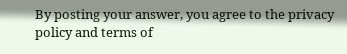By posting your answer, you agree to the privacy policy and terms of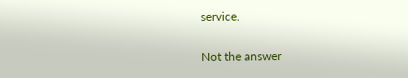service.

Not the answer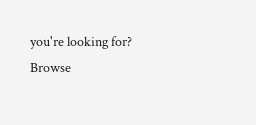you're looking for? Browse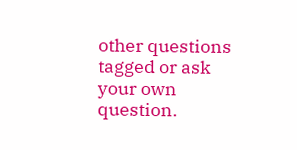other questions tagged or ask your own question.